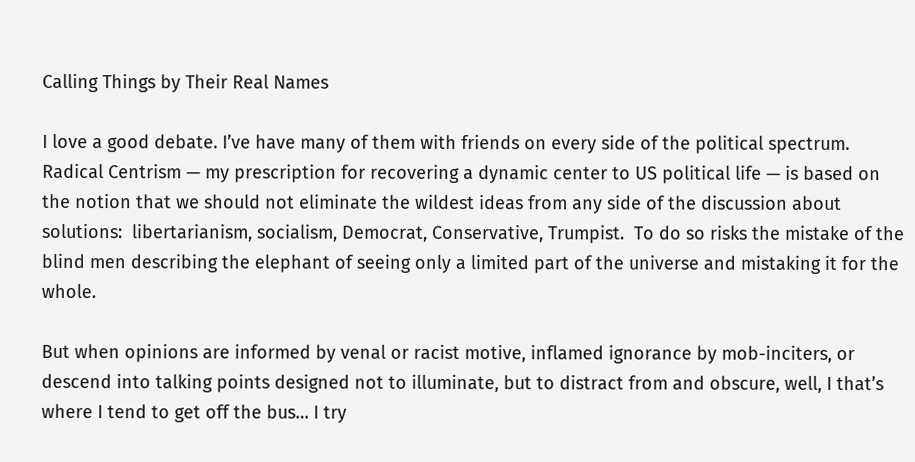Calling Things by Their Real Names

I love a good debate. I’ve have many of them with friends on every side of the political spectrum. Radical Centrism — my prescription for recovering a dynamic center to US political life — is based on the notion that we should not eliminate the wildest ideas from any side of the discussion about solutions:  libertarianism, socialism, Democrat, Conservative, Trumpist.  To do so risks the mistake of the blind men describing the elephant of seeing only a limited part of the universe and mistaking it for the whole.

But when opinions are informed by venal or racist motive, inflamed ignorance by mob-inciters, or descend into talking points designed not to illuminate, but to distract from and obscure, well, I that’s where I tend to get off the bus… I try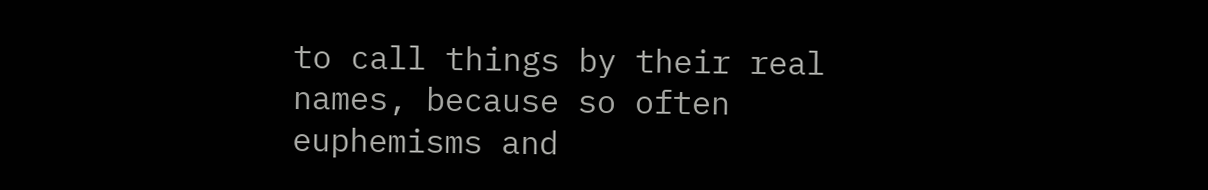to call things by their real names, because so often euphemisms and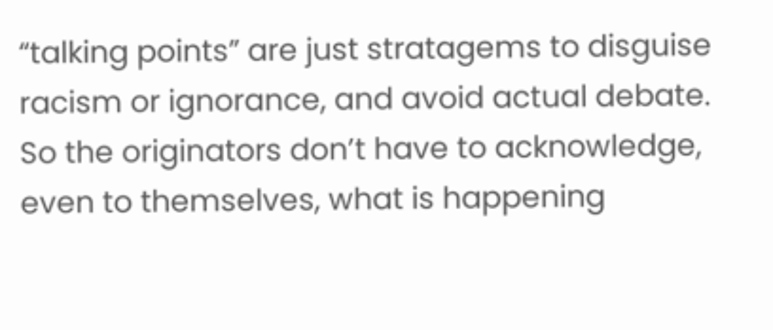“talking points” are just stratagems to disguise racism or ignorance, and avoid actual debate. So the originators don’t have to acknowledge, even to themselves, what is happening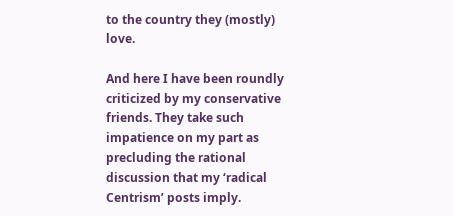to the country they (mostly) love.

And here I have been roundly criticized by my conservative friends. They take such impatience on my part as precluding the rational discussion that my ‘radical Centrism’ posts imply.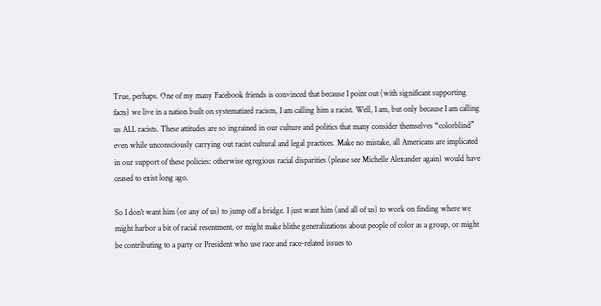True, perhaps. One of my many Facebook friends is convinced that because I point out (with significant supporting facts) we live in a nation built on systematized racism, I am calling him a racist. Well, I am, but only because I am calling us ALL racists. These attitudes are so ingrained in our culture and politics that many consider themselves “colorblind” even while unconsciously carrying out racist cultural and legal practices. Make no mistake, all Americans are implicated in our support of these policies: otherwise egregious racial disparities (please see Michelle Alexander again) would have ceased to exist long ago.

So I don’t want him (or any of us) to jump off a bridge. I just want him (and all of us) to work on finding where we might harbor a bit of racial resentment, or might make blithe generalizations about people of color as a group, or might be contributing to a party or President who use race and race-related issues to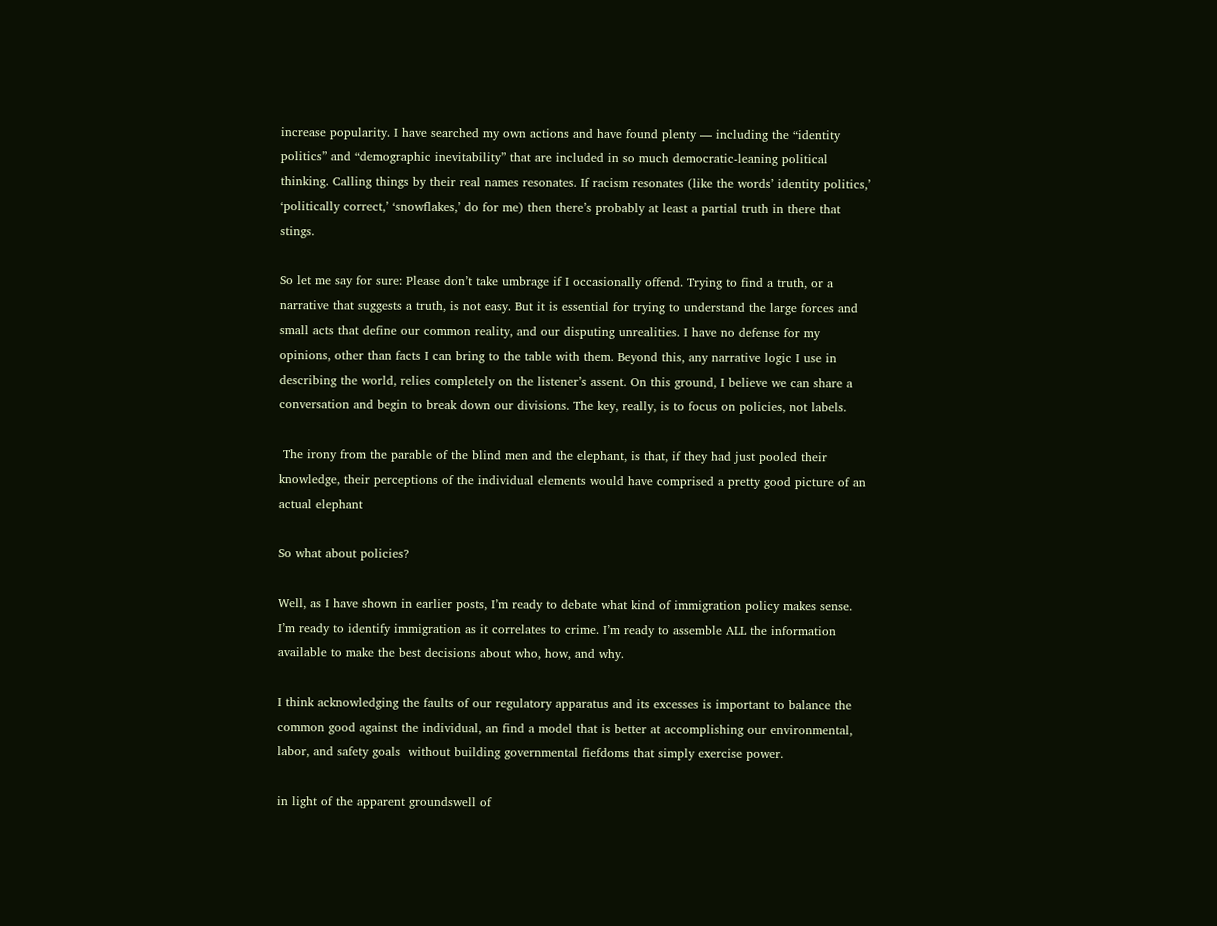increase popularity. I have searched my own actions and have found plenty — including the “identity politics” and “demographic inevitability” that are included in so much democratic-leaning political thinking. Calling things by their real names resonates. If racism resonates (like the words’ identity politics,’ ‘politically correct,’ ‘snowflakes,’ do for me) then there’s probably at least a partial truth in there that stings.

So let me say for sure: Please don’t take umbrage if I occasionally offend. Trying to find a truth, or a narrative that suggests a truth, is not easy. But it is essential for trying to understand the large forces and small acts that define our common reality, and our disputing unrealities. I have no defense for my opinions, other than facts I can bring to the table with them. Beyond this, any narrative logic I use in describing the world, relies completely on the listener’s assent. On this ground, I believe we can share a conversation and begin to break down our divisions. The key, really, is to focus on policies, not labels.

 The irony from the parable of the blind men and the elephant, is that, if they had just pooled their knowledge, their perceptions of the individual elements would have comprised a pretty good picture of an actual elephant

So what about policies?

Well, as I have shown in earlier posts, I’m ready to debate what kind of immigration policy makes sense. I’m ready to identify immigration as it correlates to crime. I’m ready to assemble ALL the information available to make the best decisions about who, how, and why.

I think acknowledging the faults of our regulatory apparatus and its excesses is important to balance the common good against the individual, an find a model that is better at accomplishing our environmental, labor, and safety goals  without building governmental fiefdoms that simply exercise power.

in light of the apparent groundswell of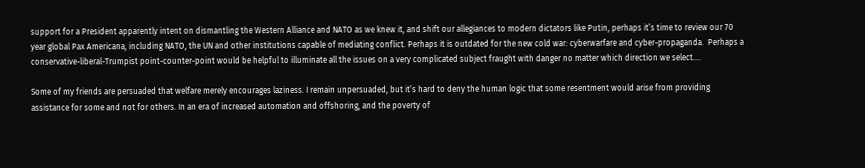support for a President apparently intent on dismantling the Western Alliance and NATO as we knew it, and shift our allegiances to modern dictators like Putin, perhaps it’s time to review our 70 year global Pax Americana, including NATO, the UN and other institutions capable of mediating conflict. Perhaps it is outdated for the new cold war: cyberwarfare and cyber-propaganda.  Perhaps a conservative-liberal-Trumpist point-counter-point would be helpful to illuminate all the issues on a very complicated subject fraught with danger no matter which direction we select….

Some of my friends are persuaded that welfare merely encourages laziness. I remain unpersuaded, but it’s hard to deny the human logic that some resentment would arise from providing assistance for some and not for others. In an era of increased automation and offshoring, and the poverty of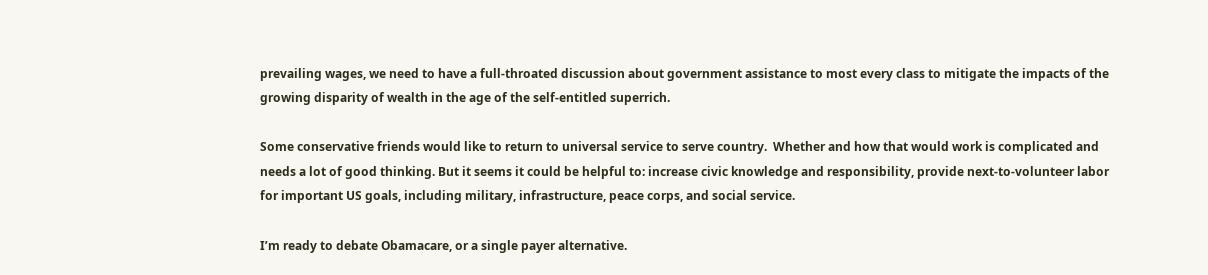prevailing wages, we need to have a full-throated discussion about government assistance to most every class to mitigate the impacts of the growing disparity of wealth in the age of the self-entitled superrich.

Some conservative friends would like to return to universal service to serve country.  Whether and how that would work is complicated and needs a lot of good thinking. But it seems it could be helpful to: increase civic knowledge and responsibility, provide next-to-volunteer labor for important US goals, including military, infrastructure, peace corps, and social service.

I’m ready to debate Obamacare, or a single payer alternative.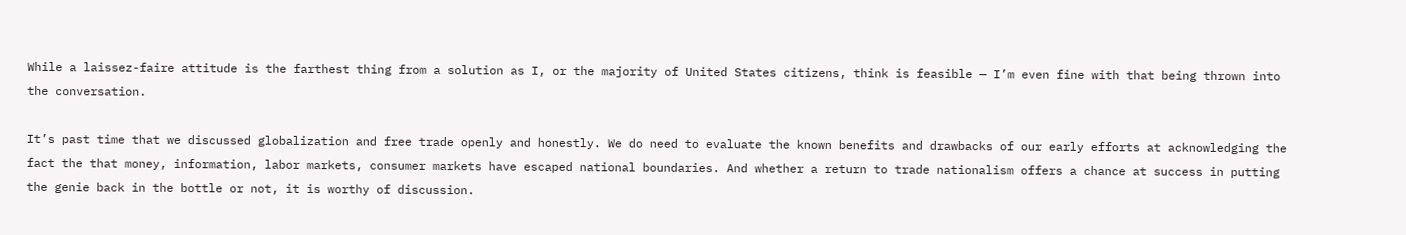While a laissez-faire attitude is the farthest thing from a solution as I, or the majority of United States citizens, think is feasible — I’m even fine with that being thrown into the conversation.

It’s past time that we discussed globalization and free trade openly and honestly. We do need to evaluate the known benefits and drawbacks of our early efforts at acknowledging the fact the that money, information, labor markets, consumer markets have escaped national boundaries. And whether a return to trade nationalism offers a chance at success in putting the genie back in the bottle or not, it is worthy of discussion.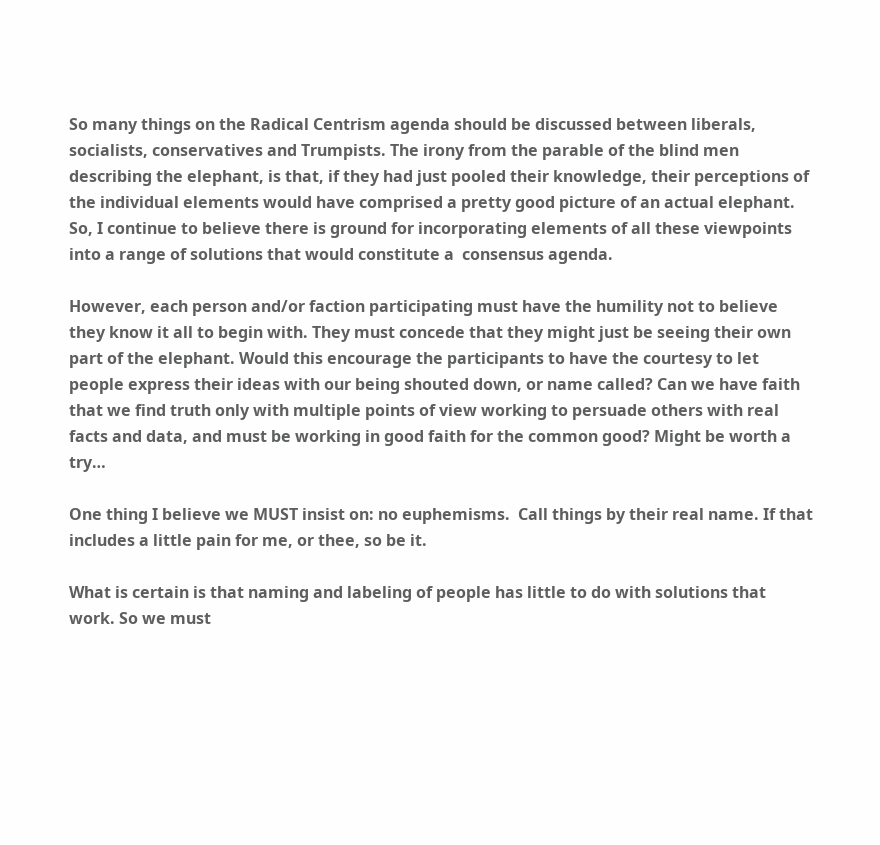So many things on the Radical Centrism agenda should be discussed between liberals, socialists, conservatives and Trumpists. The irony from the parable of the blind men describing the elephant, is that, if they had just pooled their knowledge, their perceptions of the individual elements would have comprised a pretty good picture of an actual elephant.  So, I continue to believe there is ground for incorporating elements of all these viewpoints into a range of solutions that would constitute a  consensus agenda.

However, each person and/or faction participating must have the humility not to believe they know it all to begin with. They must concede that they might just be seeing their own part of the elephant. Would this encourage the participants to have the courtesy to let people express their ideas with our being shouted down, or name called? Can we have faith that we find truth only with multiple points of view working to persuade others with real facts and data, and must be working in good faith for the common good? Might be worth a try…

One thing I believe we MUST insist on: no euphemisms.  Call things by their real name. If that includes a little pain for me, or thee, so be it.

What is certain is that naming and labeling of people has little to do with solutions that work. So we must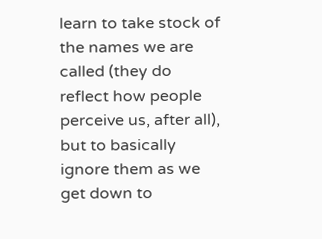learn to take stock of the names we are called (they do reflect how people perceive us, after all), but to basically ignore them as we get down to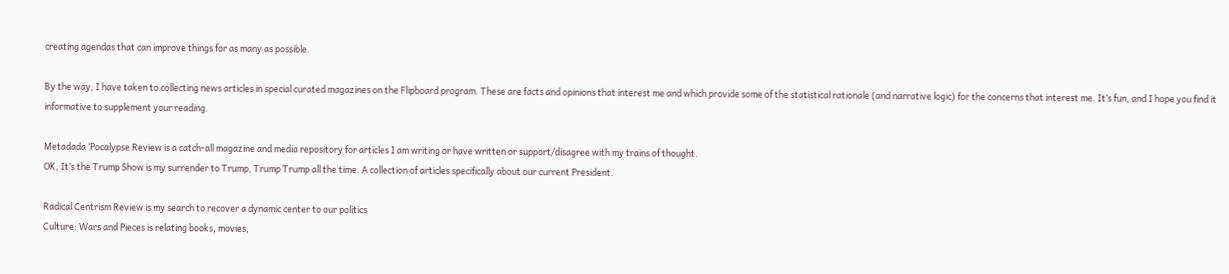creating agendas that can improve things for as many as possible.

By the way, I have taken to collecting news articles in special curated magazines on the Flipboard program. These are facts and opinions that interest me and which provide some of the statistical rationale (and narrative logic) for the concerns that interest me. It’s fun, and I hope you find it informative to supplement your reading.

Metadada ‘Pocalypse Review is a catch-all magazine and media repository for articles I am writing or have written or support/disagree with my trains of thought.
OK, It’s the Trump Show is my surrender to Trump, Trump Trump all the time. A collection of articles specifically about our current President.

Radical Centrism Review is my search to recover a dynamic center to our politics
Culture: Wars and Pieces is relating books, movies,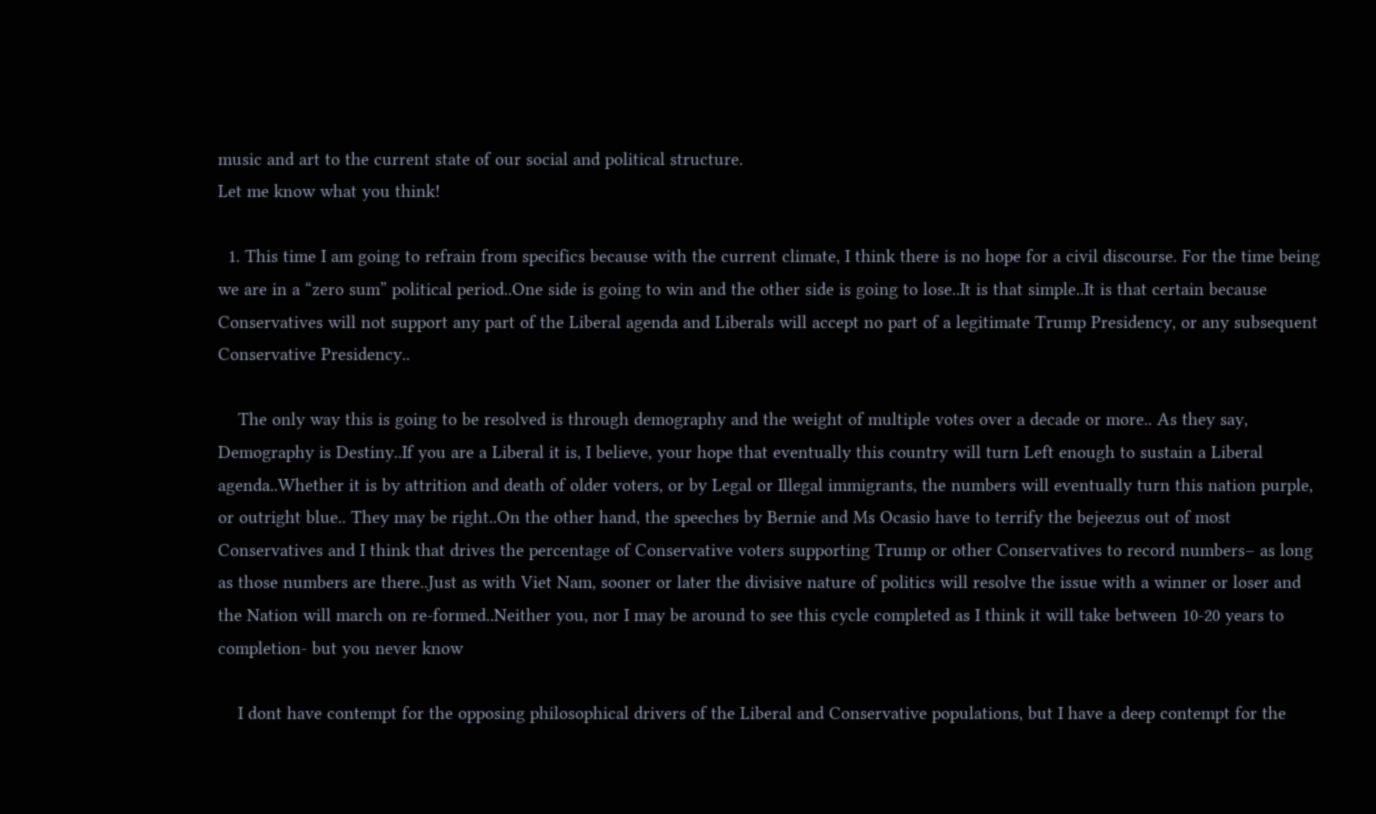music and art to the current state of our social and political structure.
Let me know what you think!

  1. This time I am going to refrain from specifics because with the current climate, I think there is no hope for a civil discourse. For the time being we are in a “zero sum” political period..One side is going to win and the other side is going to lose..It is that simple..It is that certain because Conservatives will not support any part of the Liberal agenda and Liberals will accept no part of a legitimate Trump Presidency, or any subsequent Conservative Presidency..

    The only way this is going to be resolved is through demography and the weight of multiple votes over a decade or more.. As they say, Demography is Destiny..If you are a Liberal it is, I believe, your hope that eventually this country will turn Left enough to sustain a Liberal agenda..Whether it is by attrition and death of older voters, or by Legal or Illegal immigrants, the numbers will eventually turn this nation purple, or outright blue.. They may be right..On the other hand, the speeches by Bernie and Ms Ocasio have to terrify the bejeezus out of most Conservatives and I think that drives the percentage of Conservative voters supporting Trump or other Conservatives to record numbers– as long as those numbers are there..Just as with Viet Nam, sooner or later the divisive nature of politics will resolve the issue with a winner or loser and the Nation will march on re-formed..Neither you, nor I may be around to see this cycle completed as I think it will take between 10-20 years to completion- but you never know

    I dont have contempt for the opposing philosophical drivers of the Liberal and Conservative populations, but I have a deep contempt for the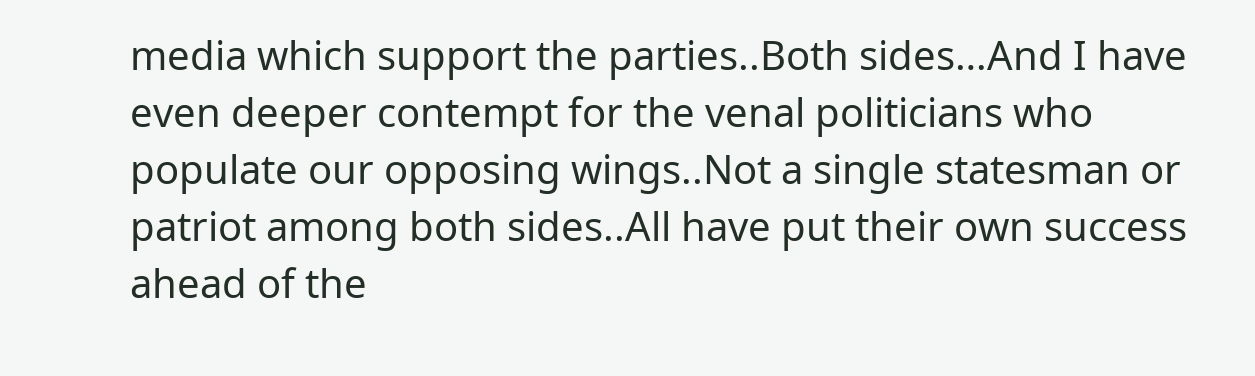media which support the parties..Both sides…And I have even deeper contempt for the venal politicians who populate our opposing wings..Not a single statesman or patriot among both sides..All have put their own success ahead of the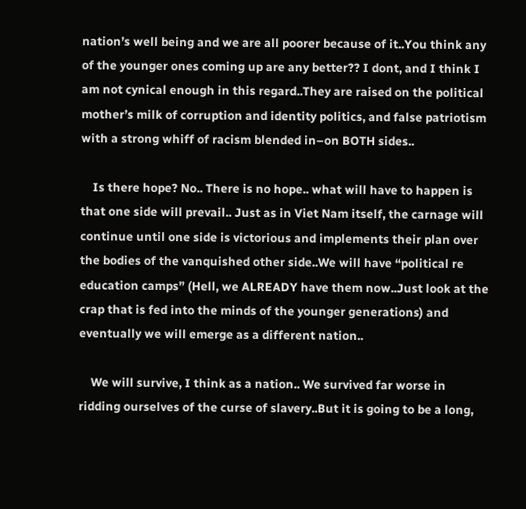nation’s well being and we are all poorer because of it..You think any of the younger ones coming up are any better?? I dont, and I think I am not cynical enough in this regard..They are raised on the political mother’s milk of corruption and identity politics, and false patriotism with a strong whiff of racism blended in–on BOTH sides..

    Is there hope? No.. There is no hope.. what will have to happen is that one side will prevail.. Just as in Viet Nam itself, the carnage will continue until one side is victorious and implements their plan over the bodies of the vanquished other side..We will have “political re education camps” (Hell, we ALREADY have them now..Just look at the crap that is fed into the minds of the younger generations) and eventually we will emerge as a different nation..

    We will survive, I think as a nation.. We survived far worse in ridding ourselves of the curse of slavery..But it is going to be a long,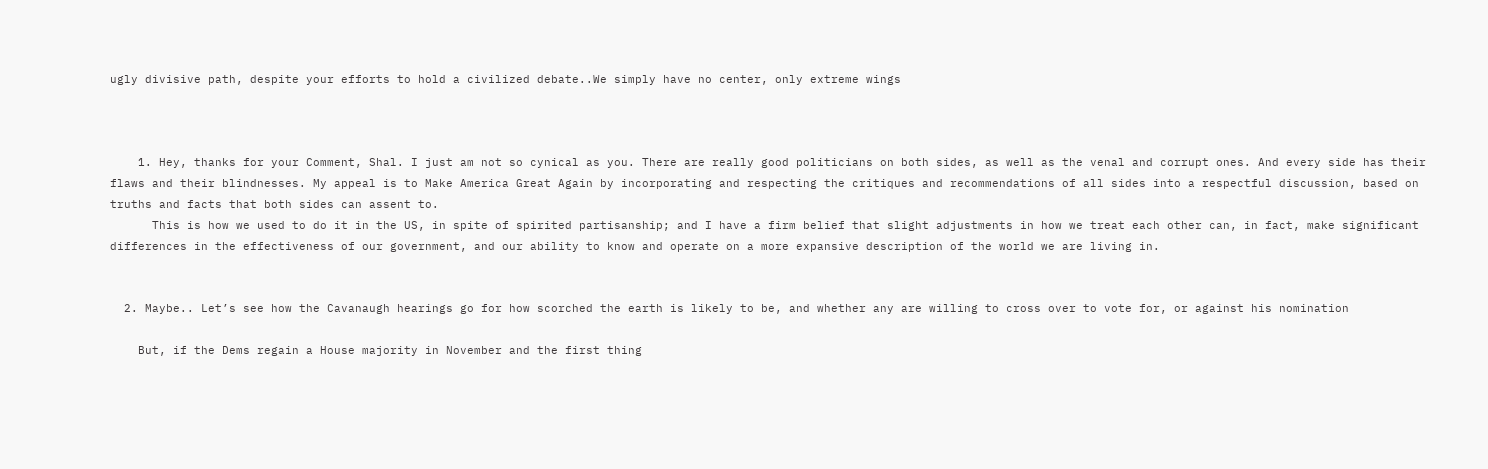ugly divisive path, despite your efforts to hold a civilized debate..We simply have no center, only extreme wings



    1. Hey, thanks for your Comment, Shal. I just am not so cynical as you. There are really good politicians on both sides, as well as the venal and corrupt ones. And every side has their flaws and their blindnesses. My appeal is to Make America Great Again by incorporating and respecting the critiques and recommendations of all sides into a respectful discussion, based on truths and facts that both sides can assent to.
      This is how we used to do it in the US, in spite of spirited partisanship; and I have a firm belief that slight adjustments in how we treat each other can, in fact, make significant differences in the effectiveness of our government, and our ability to know and operate on a more expansive description of the world we are living in.


  2. Maybe.. Let’s see how the Cavanaugh hearings go for how scorched the earth is likely to be, and whether any are willing to cross over to vote for, or against his nomination

    But, if the Dems regain a House majority in November and the first thing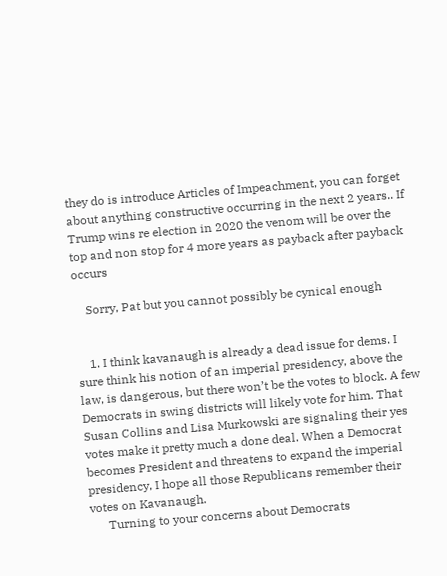they do is introduce Articles of Impeachment, you can forget about anything constructive occurring in the next 2 years.. If Trump wins re election in 2020 the venom will be over the top and non stop for 4 more years as payback after payback occurs

    Sorry, Pat but you cannot possibly be cynical enough


    1. I think kavanaugh is already a dead issue for dems. I sure think his notion of an imperial presidency, above the law, is dangerous, but there won’t be the votes to block. A few Democrats in swing districts will likely vote for him. That Susan Collins and Lisa Murkowski are signaling their yes votes make it pretty much a done deal. When a Democrat becomes President and threatens to expand the imperial presidency, I hope all those Republicans remember their votes on Kavanaugh.
      Turning to your concerns about Democrats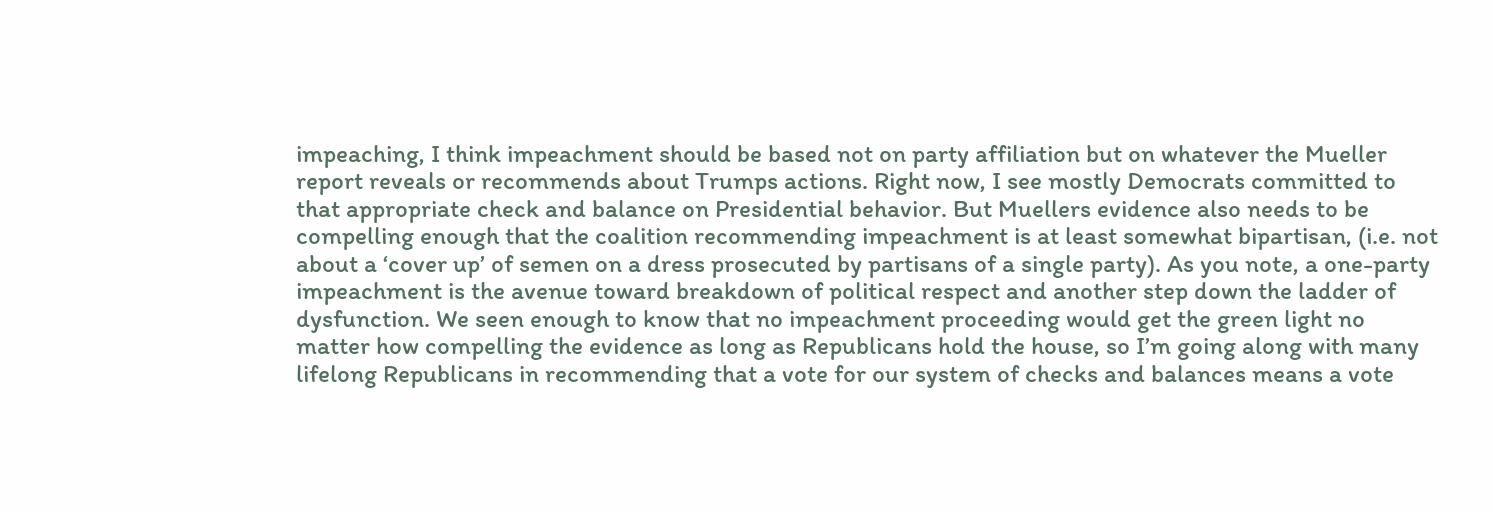impeaching, I think impeachment should be based not on party affiliation but on whatever the Mueller report reveals or recommends about Trumps actions. Right now, I see mostly Democrats committed to that appropriate check and balance on Presidential behavior. But Muellers evidence also needs to be compelling enough that the coalition recommending impeachment is at least somewhat bipartisan, (i.e. not about a ‘cover up’ of semen on a dress prosecuted by partisans of a single party). As you note, a one-party impeachment is the avenue toward breakdown of political respect and another step down the ladder of dysfunction. We seen enough to know that no impeachment proceeding would get the green light no matter how compelling the evidence as long as Republicans hold the house, so I’m going along with many lifelong Republicans in recommending that a vote for our system of checks and balances means a vote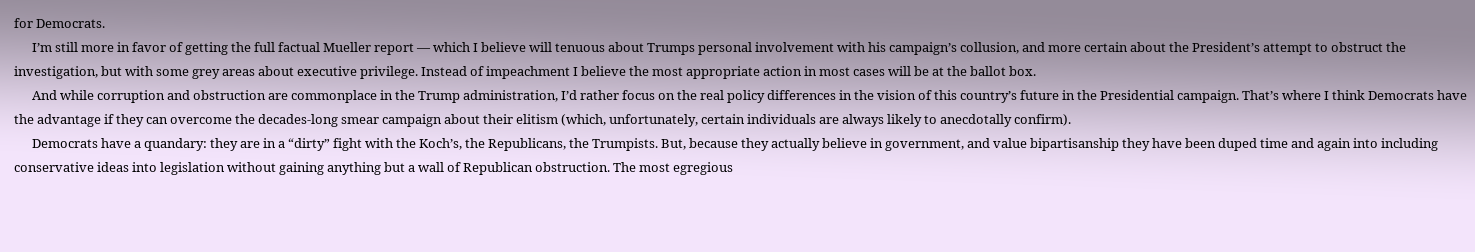for Democrats.
      I’m still more in favor of getting the full factual Mueller report — which I believe will tenuous about Trumps personal involvement with his campaign’s collusion, and more certain about the President’s attempt to obstruct the investigation, but with some grey areas about executive privilege. Instead of impeachment I believe the most appropriate action in most cases will be at the ballot box.
      And while corruption and obstruction are commonplace in the Trump administration, I’d rather focus on the real policy differences in the vision of this country’s future in the Presidential campaign. That’s where I think Democrats have the advantage if they can overcome the decades-long smear campaign about their elitism (which, unfortunately, certain individuals are always likely to anecdotally confirm).
      Democrats have a quandary: they are in a “dirty” fight with the Koch’s, the Republicans, the Trumpists. But, because they actually believe in government, and value bipartisanship they have been duped time and again into including conservative ideas into legislation without gaining anything but a wall of Republican obstruction. The most egregious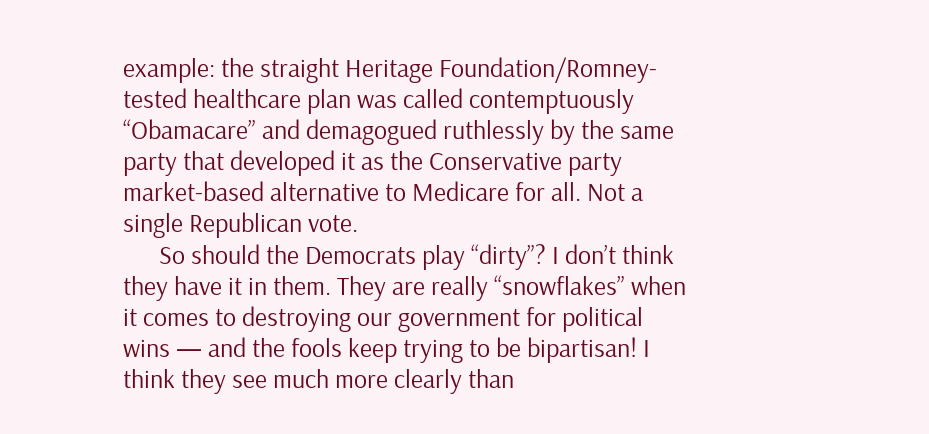example: the straight Heritage Foundation/Romney-tested healthcare plan was called contemptuously “Obamacare” and demagogued ruthlessly by the same party that developed it as the Conservative party market-based alternative to Medicare for all. Not a single Republican vote.
      So should the Democrats play “dirty”? I don’t think they have it in them. They are really “snowflakes” when it comes to destroying our government for political wins — and the fools keep trying to be bipartisan! I think they see much more clearly than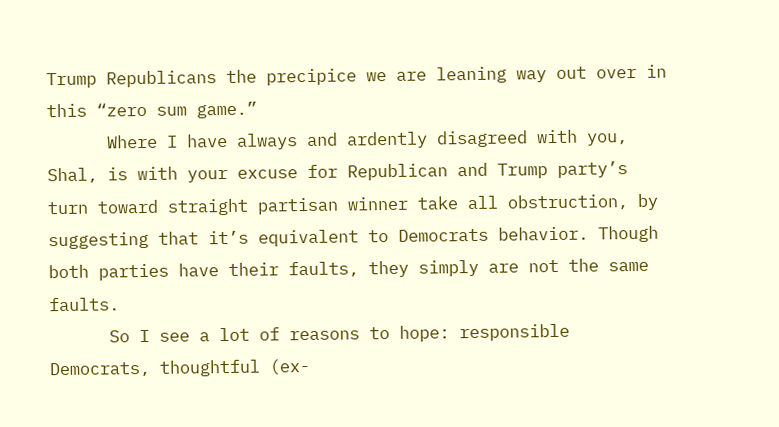Trump Republicans the precipice we are leaning way out over in this “zero sum game.”
      Where I have always and ardently disagreed with you, Shal, is with your excuse for Republican and Trump party’s turn toward straight partisan winner take all obstruction, by suggesting that it’s equivalent to Democrats behavior. Though both parties have their faults, they simply are not the same faults.
      So I see a lot of reasons to hope: responsible Democrats, thoughtful (ex-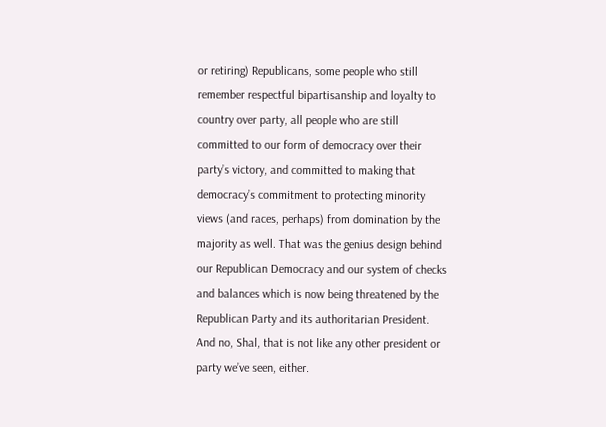or retiring) Republicans, some people who still remember respectful bipartisanship and loyalty to country over party, all people who are still committed to our form of democracy over their party’s victory, and committed to making that democracy’s commitment to protecting minority views (and races, perhaps) from domination by the majority as well. That was the genius design behind our Republican Democracy and our system of checks and balances which is now being threatened by the Republican Party and its authoritarian President. And no, Shal, that is not like any other president or party we’ve seen, either.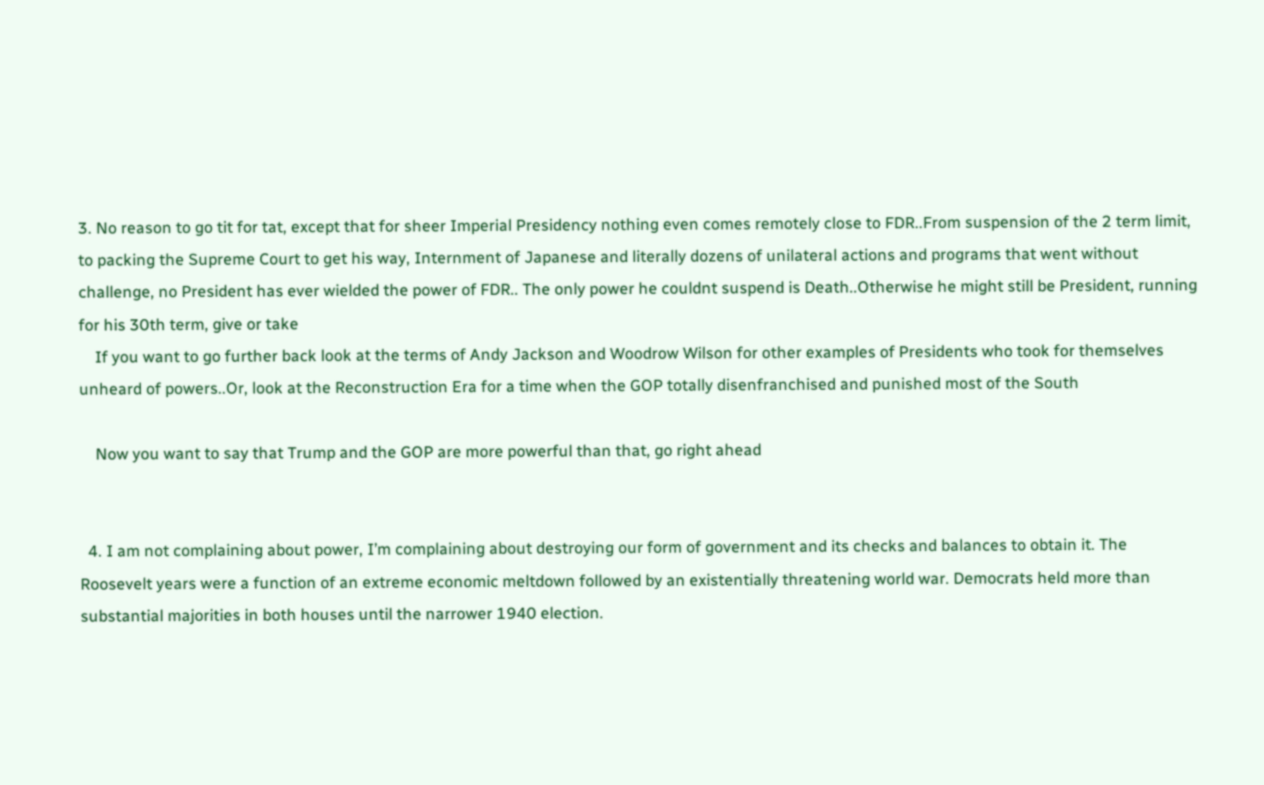3. No reason to go tit for tat, except that for sheer Imperial Presidency nothing even comes remotely close to FDR..From suspension of the 2 term limit, to packing the Supreme Court to get his way, Internment of Japanese and literally dozens of unilateral actions and programs that went without challenge, no President has ever wielded the power of FDR.. The only power he couldnt suspend is Death..Otherwise he might still be President, running for his 30th term, give or take
    If you want to go further back look at the terms of Andy Jackson and Woodrow Wilson for other examples of Presidents who took for themselves unheard of powers..Or, look at the Reconstruction Era for a time when the GOP totally disenfranchised and punished most of the South

    Now you want to say that Trump and the GOP are more powerful than that, go right ahead


  4. I am not complaining about power, I’m complaining about destroying our form of government and its checks and balances to obtain it. The Roosevelt years were a function of an extreme economic meltdown followed by an existentially threatening world war. Democrats held more than substantial majorities in both houses until the narrower 1940 election.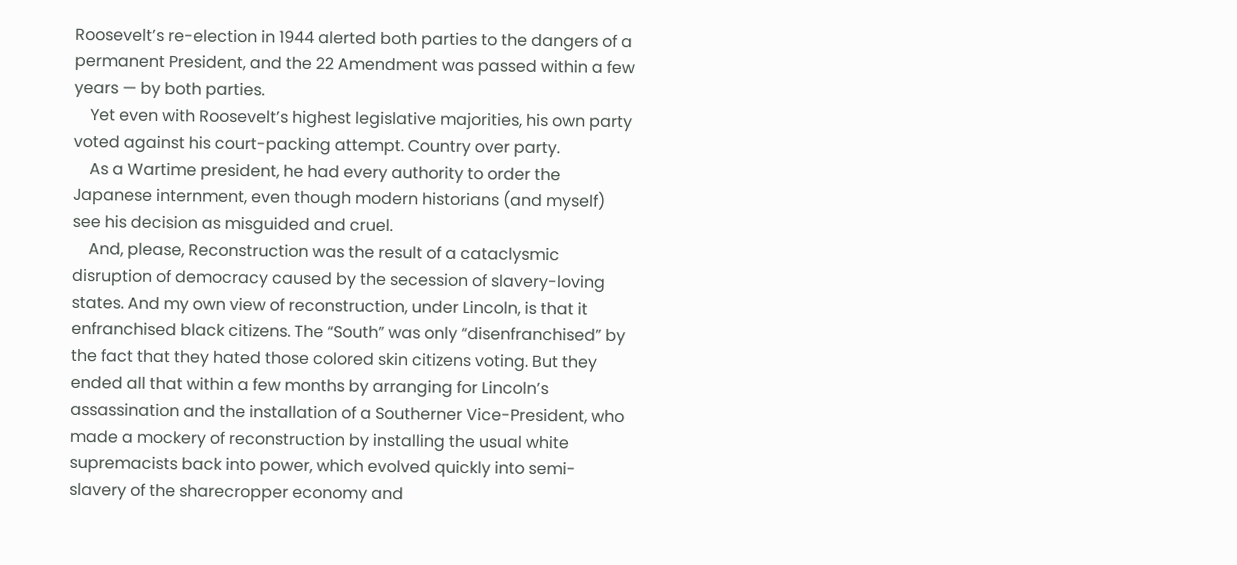Roosevelt’s re-election in 1944 alerted both parties to the dangers of a permanent President, and the 22 Amendment was passed within a few years — by both parties.
    Yet even with Roosevelt’s highest legislative majorities, his own party voted against his court-packing attempt. Country over party.
    As a Wartime president, he had every authority to order the Japanese internment, even though modern historians (and myself) see his decision as misguided and cruel.
    And, please, Reconstruction was the result of a cataclysmic disruption of democracy caused by the secession of slavery-loving states. And my own view of reconstruction, under Lincoln, is that it enfranchised black citizens. The “South” was only “disenfranchised” by the fact that they hated those colored skin citizens voting. But they ended all that within a few months by arranging for Lincoln’s assassination and the installation of a Southerner Vice-President, who made a mockery of reconstruction by installing the usual white supremacists back into power, which evolved quickly into semi-slavery of the sharecropper economy and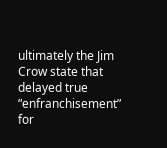ultimately the Jim Crow state that delayed true “enfranchisement” for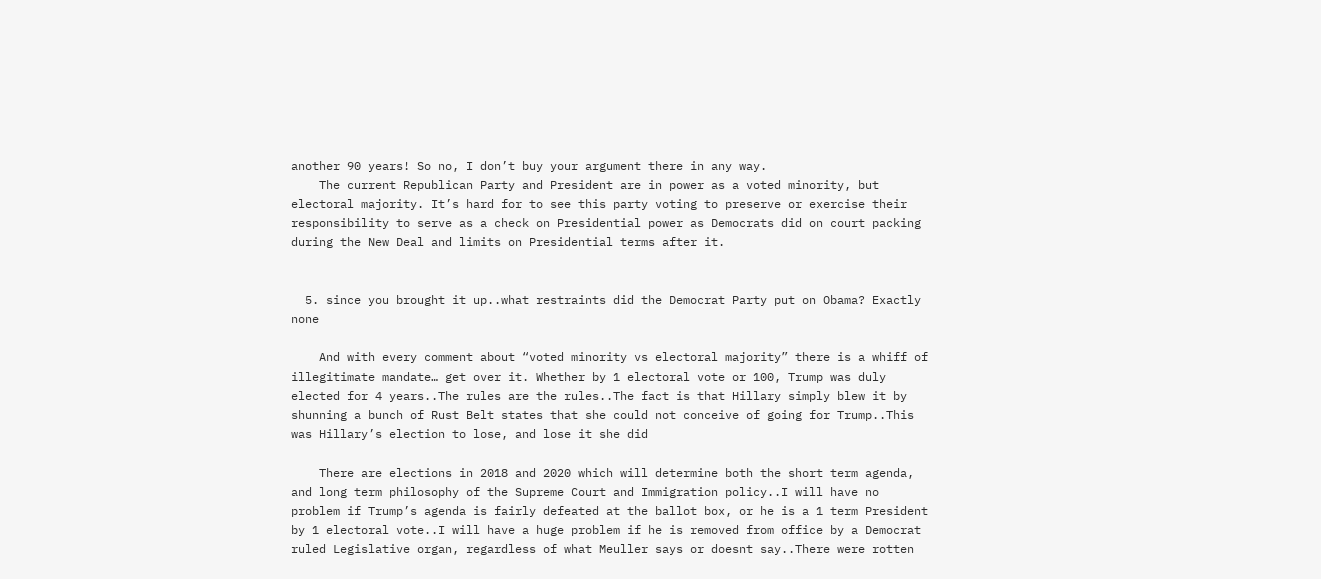another 90 years! So no, I don’t buy your argument there in any way.
    The current Republican Party and President are in power as a voted minority, but electoral majority. It’s hard for to see this party voting to preserve or exercise their responsibility to serve as a check on Presidential power as Democrats did on court packing during the New Deal and limits on Presidential terms after it.


  5. since you brought it up..what restraints did the Democrat Party put on Obama? Exactly none

    And with every comment about “voted minority vs electoral majority” there is a whiff of illegitimate mandate… get over it. Whether by 1 electoral vote or 100, Trump was duly elected for 4 years..The rules are the rules..The fact is that Hillary simply blew it by shunning a bunch of Rust Belt states that she could not conceive of going for Trump..This was Hillary’s election to lose, and lose it she did

    There are elections in 2018 and 2020 which will determine both the short term agenda, and long term philosophy of the Supreme Court and Immigration policy..I will have no problem if Trump’s agenda is fairly defeated at the ballot box, or he is a 1 term President by 1 electoral vote..I will have a huge problem if he is removed from office by a Democrat ruled Legislative organ, regardless of what Meuller says or doesnt say..There were rotten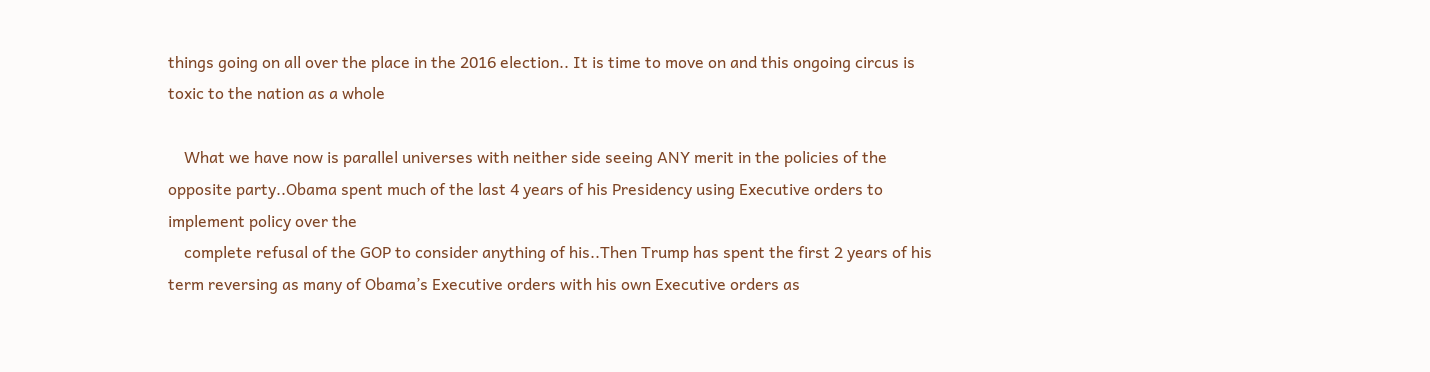things going on all over the place in the 2016 election.. It is time to move on and this ongoing circus is toxic to the nation as a whole

    What we have now is parallel universes with neither side seeing ANY merit in the policies of the opposite party..Obama spent much of the last 4 years of his Presidency using Executive orders to implement policy over the
    complete refusal of the GOP to consider anything of his..Then Trump has spent the first 2 years of his term reversing as many of Obama’s Executive orders with his own Executive orders as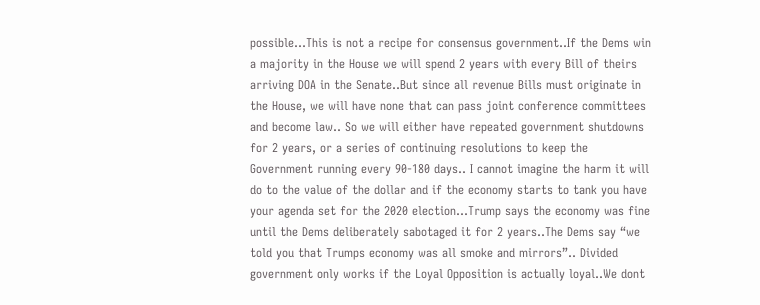possible…This is not a recipe for consensus government..If the Dems win a majority in the House we will spend 2 years with every Bill of theirs arriving DOA in the Senate..But since all revenue Bills must originate in the House, we will have none that can pass joint conference committees and become law.. So we will either have repeated government shutdowns for 2 years, or a series of continuing resolutions to keep the Government running every 90-180 days.. I cannot imagine the harm it will do to the value of the dollar and if the economy starts to tank you have your agenda set for the 2020 election…Trump says the economy was fine until the Dems deliberately sabotaged it for 2 years..The Dems say “we told you that Trumps economy was all smoke and mirrors”.. Divided government only works if the Loyal Opposition is actually loyal..We dont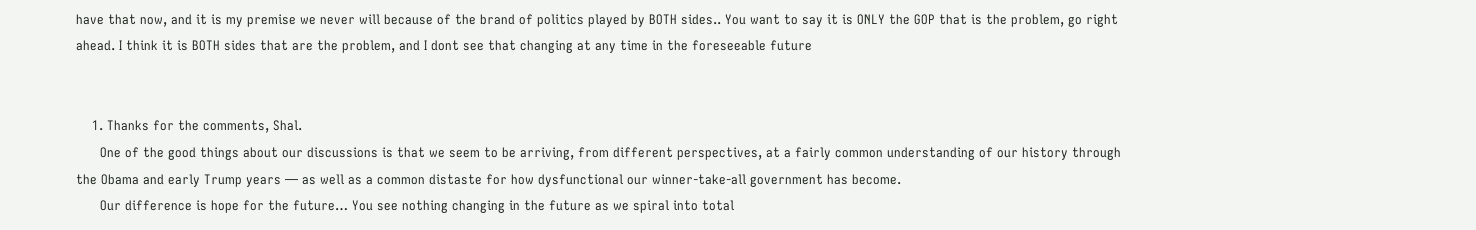have that now, and it is my premise we never will because of the brand of politics played by BOTH sides.. You want to say it is ONLY the GOP that is the problem, go right ahead. I think it is BOTH sides that are the problem, and I dont see that changing at any time in the foreseeable future


    1. Thanks for the comments, Shal.
      One of the good things about our discussions is that we seem to be arriving, from different perspectives, at a fairly common understanding of our history through the Obama and early Trump years — as well as a common distaste for how dysfunctional our winner-take-all government has become.
      Our difference is hope for the future… You see nothing changing in the future as we spiral into total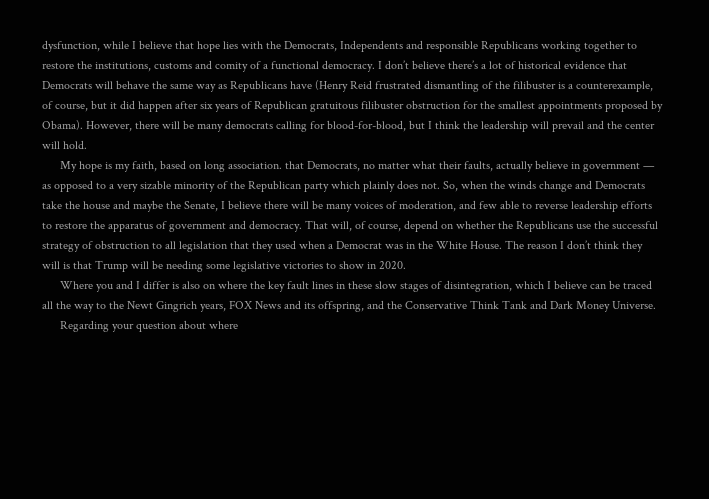dysfunction, while I believe that hope lies with the Democrats, Independents and responsible Republicans working together to restore the institutions, customs and comity of a functional democracy. I don’t believe there’s a lot of historical evidence that Democrats will behave the same way as Republicans have (Henry Reid frustrated dismantling of the filibuster is a counterexample, of course, but it did happen after six years of Republican gratuitous filibuster obstruction for the smallest appointments proposed by Obama). However, there will be many democrats calling for blood-for-blood, but I think the leadership will prevail and the center will hold.
      My hope is my faith, based on long association. that Democrats, no matter what their faults, actually believe in government — as opposed to a very sizable minority of the Republican party which plainly does not. So, when the winds change and Democrats take the house and maybe the Senate, I believe there will be many voices of moderation, and few able to reverse leadership efforts to restore the apparatus of government and democracy. That will, of course, depend on whether the Republicans use the successful strategy of obstruction to all legislation that they used when a Democrat was in the White House. The reason I don’t think they will is that Trump will be needing some legislative victories to show in 2020.
      Where you and I differ is also on where the key fault lines in these slow stages of disintegration, which I believe can be traced all the way to the Newt Gingrich years, FOX News and its offspring, and the Conservative Think Tank and Dark Money Universe.
      Regarding your question about where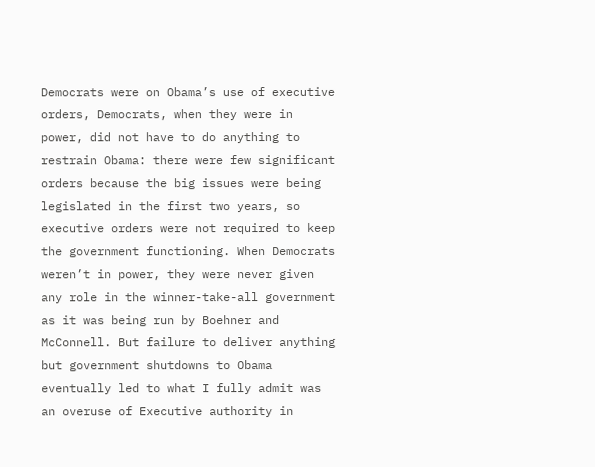Democrats were on Obama’s use of executive orders, Democrats, when they were in power, did not have to do anything to restrain Obama: there were few significant orders because the big issues were being legislated in the first two years, so executive orders were not required to keep the government functioning. When Democrats weren’t in power, they were never given any role in the winner-take-all government as it was being run by Boehner and McConnell. But failure to deliver anything but government shutdowns to Obama eventually led to what I fully admit was an overuse of Executive authority in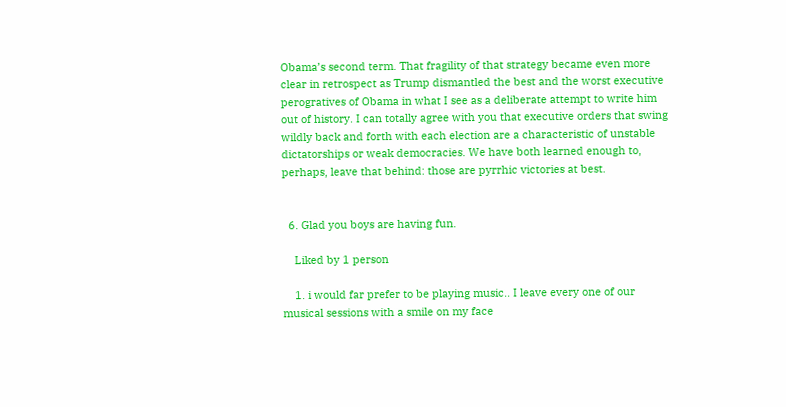Obama’s second term. That fragility of that strategy became even more clear in retrospect as Trump dismantled the best and the worst executive perogratives of Obama in what I see as a deliberate attempt to write him out of history. I can totally agree with you that executive orders that swing wildly back and forth with each election are a characteristic of unstable dictatorships or weak democracies. We have both learned enough to, perhaps, leave that behind: those are pyrrhic victories at best.


  6. Glad you boys are having fun.

    Liked by 1 person

    1. i would far prefer to be playing music.. I leave every one of our musical sessions with a smile on my face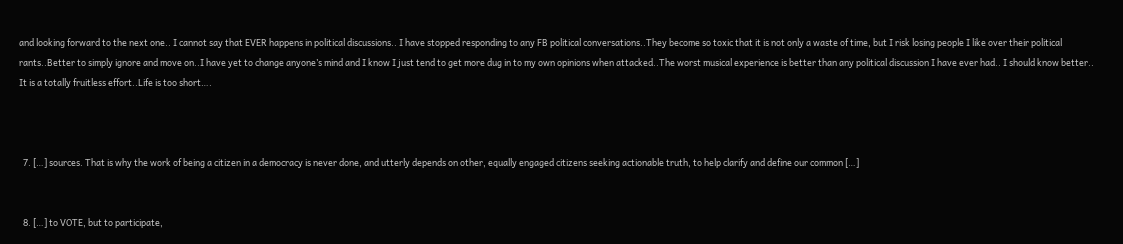and looking forward to the next one.. I cannot say that EVER happens in political discussions.. I have stopped responding to any FB political conversations..They become so toxic that it is not only a waste of time, but I risk losing people I like over their political rants..Better to simply ignore and move on..I have yet to change anyone’s mind and I know I just tend to get more dug in to my own opinions when attacked..The worst musical experience is better than any political discussion I have ever had.. I should know better.. It is a totally fruitless effort..Life is too short….



  7. […] sources. That is why the work of being a citizen in a democracy is never done, and utterly depends on other, equally engaged citizens seeking actionable truth, to help clarify and define our common […]


  8. […] to VOTE, but to participate,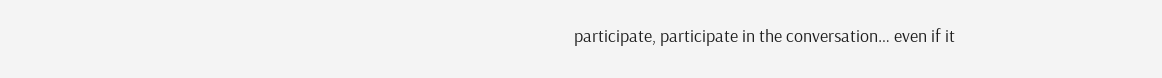participate, participate in the conversation… even if it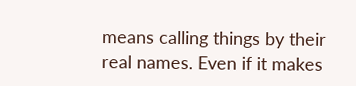means calling things by their real names. Even if it makes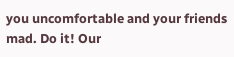you uncomfortable and your friends mad. Do it! Our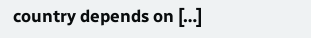country depends on […]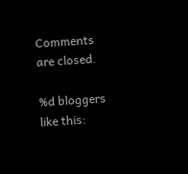Comments are closed.

%d bloggers like this: